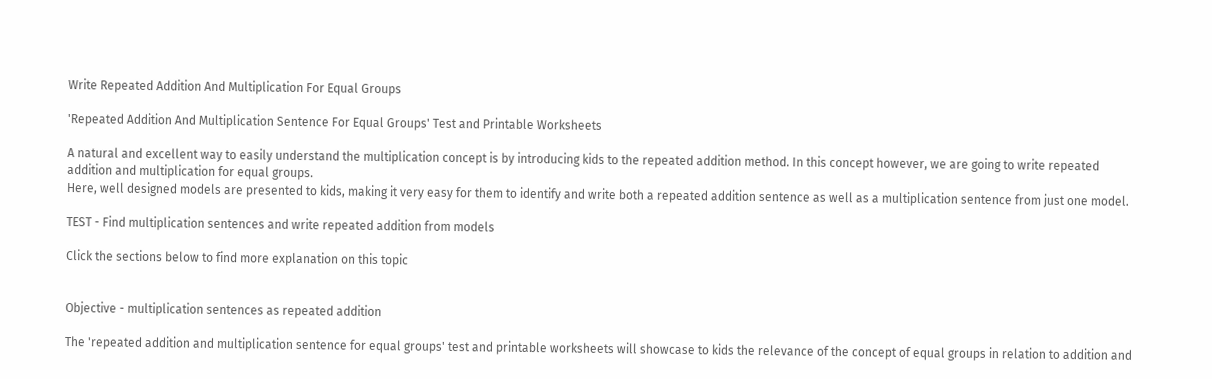Write Repeated Addition And Multiplication For Equal Groups

'Repeated Addition And Multiplication Sentence For Equal Groups' Test and Printable Worksheets

A natural and excellent way to easily understand the multiplication concept is by introducing kids to the repeated addition method. In this concept however, we are going to write repeated addition and multiplication for equal groups.
Here, well designed models are presented to kids, making it very easy for them to identify and write both a repeated addition sentence as well as a multiplication sentence from just one model.

TEST - Find multiplication sentences and write repeated addition from models

Click the sections below to find more explanation on this topic


Objective - multiplication sentences as repeated addition

The 'repeated addition and multiplication sentence for equal groups' test and printable worksheets will showcase to kids the relevance of the concept of equal groups in relation to addition and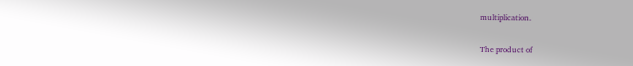multiplication.

The product of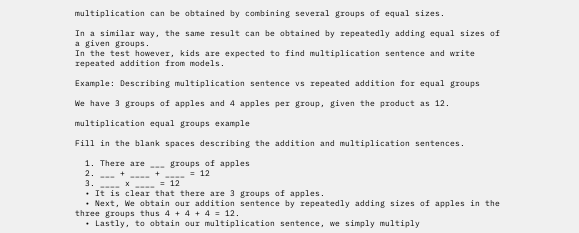multiplication can be obtained by combining several groups of equal sizes.

In a similar way, the same result can be obtained by repeatedly adding equal sizes of a given groups.
In the test however, kids are expected to find multiplication sentence and write repeated addition from models.

Example: Describing multiplication sentence vs repeated addition for equal groups

We have 3 groups of apples and 4 apples per group, given the product as 12.

multiplication equal groups example

Fill in the blank spaces describing the addition and multiplication sentences.

  1. There are ___ groups of apples
  2. ___ + ____ + ____ = 12
  3. ____ x ____ = 12
  • It is clear that there are 3 groups of apples.
  • Next, We obtain our addition sentence by repeatedly adding sizes of apples in the three groups thus 4 + 4 + 4 = 12.
  • Lastly, to obtain our multiplication sentence, we simply multiply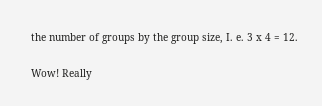the number of groups by the group size, I. e. 3 x 4 = 12.

Wow! Really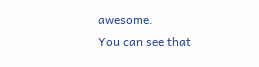awesome.
You can see that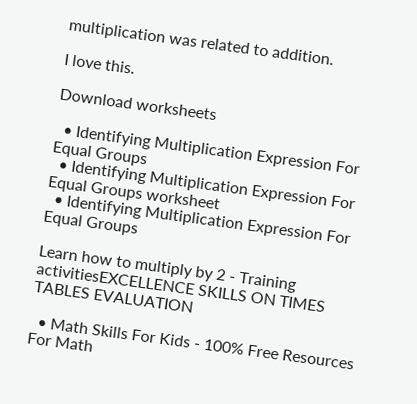multiplication was related to addition.

I love this.

Download worksheets

  • Identifying Multiplication Expression For Equal Groups
  • Identifying Multiplication Expression For Equal Groups worksheet
  • Identifying Multiplication Expression For Equal Groups

Learn how to multiply by 2 - Training activitiesEXCELLENCE SKILLS ON TIMES TABLES EVALUATION

  • Math Skills For Kids - 100% Free Resources For Math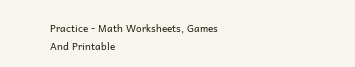Practice - Math Worksheets, Games And Printable